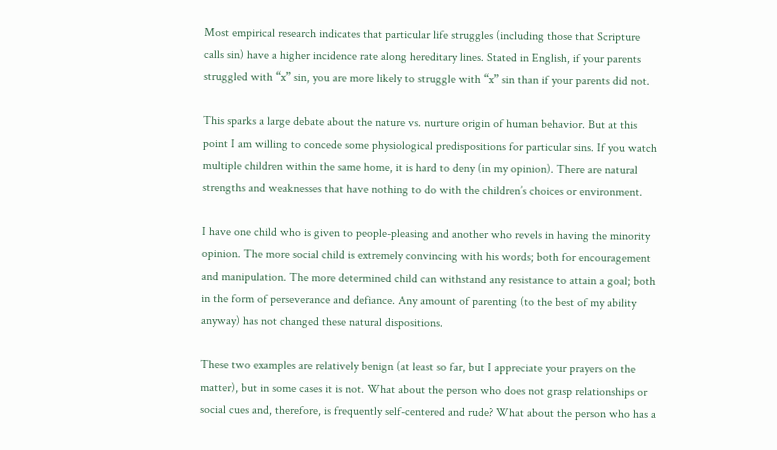Most empirical research indicates that particular life struggles (including those that Scripture calls sin) have a higher incidence rate along hereditary lines. Stated in English, if your parents struggled with “x” sin, you are more likely to struggle with “x” sin than if your parents did not.

This sparks a large debate about the nature vs. nurture origin of human behavior. But at this point I am willing to concede some physiological predispositions for particular sins. If you watch multiple children within the same home, it is hard to deny (in my opinion). There are natural strengths and weaknesses that have nothing to do with the children’s choices or environment.

I have one child who is given to people-pleasing and another who revels in having the minority opinion. The more social child is extremely convincing with his words; both for encouragement and manipulation. The more determined child can withstand any resistance to attain a goal; both in the form of perseverance and defiance. Any amount of parenting (to the best of my ability anyway) has not changed these natural dispositions.

These two examples are relatively benign (at least so far, but I appreciate your prayers on the matter), but in some cases it is not. What about the person who does not grasp relationships or social cues and, therefore, is frequently self-centered and rude? What about the person who has a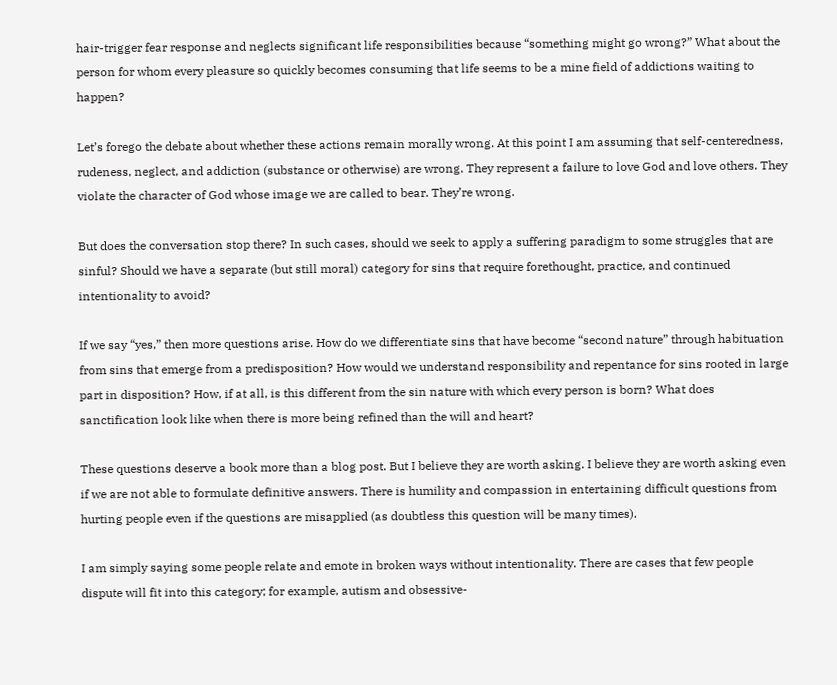hair-trigger fear response and neglects significant life responsibilities because “something might go wrong?” What about the person for whom every pleasure so quickly becomes consuming that life seems to be a mine field of addictions waiting to happen?

Let’s forego the debate about whether these actions remain morally wrong. At this point I am assuming that self-centeredness, rudeness, neglect, and addiction (substance or otherwise) are wrong. They represent a failure to love God and love others. They violate the character of God whose image we are called to bear. They’re wrong.

But does the conversation stop there? In such cases, should we seek to apply a suffering paradigm to some struggles that are sinful? Should we have a separate (but still moral) category for sins that require forethought, practice, and continued intentionality to avoid?

If we say “yes,” then more questions arise. How do we differentiate sins that have become “second nature” through habituation from sins that emerge from a predisposition? How would we understand responsibility and repentance for sins rooted in large part in disposition? How, if at all, is this different from the sin nature with which every person is born? What does sanctification look like when there is more being refined than the will and heart?

These questions deserve a book more than a blog post. But I believe they are worth asking. I believe they are worth asking even if we are not able to formulate definitive answers. There is humility and compassion in entertaining difficult questions from hurting people even if the questions are misapplied (as doubtless this question will be many times).

I am simply saying some people relate and emote in broken ways without intentionality. There are cases that few people dispute will fit into this category; for example, autism and obsessive-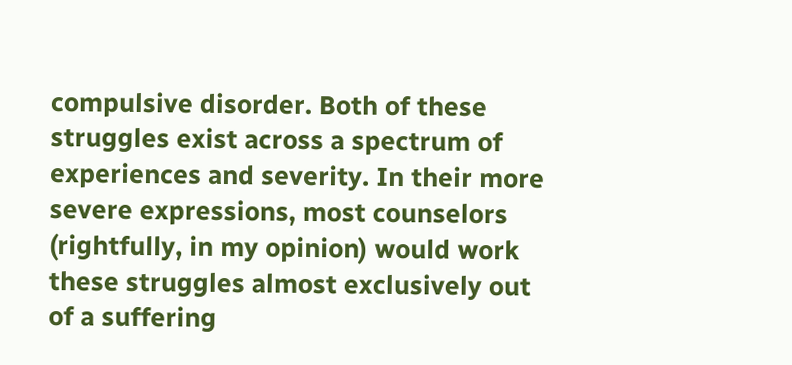compulsive disorder. Both of these struggles exist across a spectrum of experiences and severity. In their more severe expressions, most counselors (rightfully, in my opinion) would work these struggles almost exclusively out of a suffering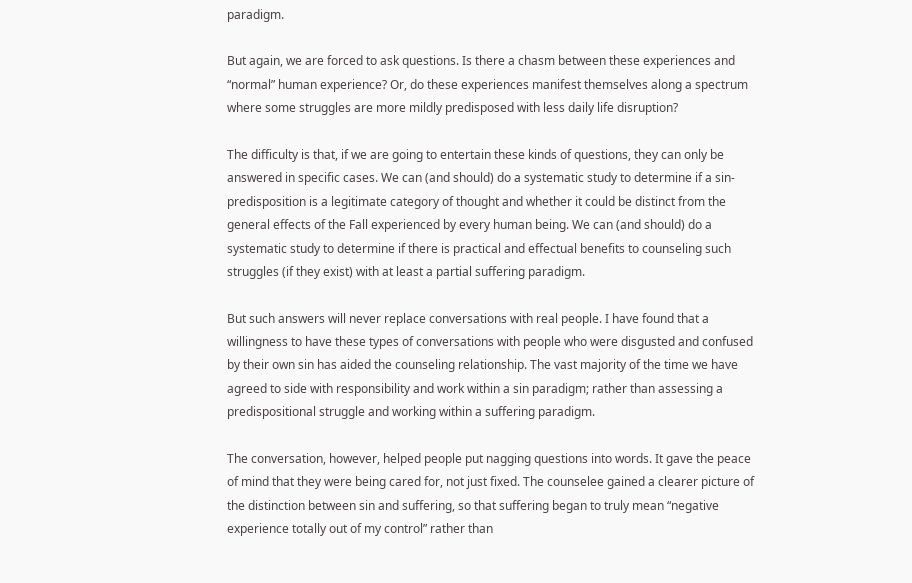paradigm.

But again, we are forced to ask questions. Is there a chasm between these experiences and “normal” human experience? Or, do these experiences manifest themselves along a spectrum where some struggles are more mildly predisposed with less daily life disruption?

The difficulty is that, if we are going to entertain these kinds of questions, they can only be answered in specific cases. We can (and should) do a systematic study to determine if a sin-predisposition is a legitimate category of thought and whether it could be distinct from the general effects of the Fall experienced by every human being. We can (and should) do a systematic study to determine if there is practical and effectual benefits to counseling such struggles (if they exist) with at least a partial suffering paradigm.

But such answers will never replace conversations with real people. I have found that a willingness to have these types of conversations with people who were disgusted and confused by their own sin has aided the counseling relationship. The vast majority of the time we have agreed to side with responsibility and work within a sin paradigm; rather than assessing a predispositional struggle and working within a suffering paradigm.

The conversation, however, helped people put nagging questions into words. It gave the peace of mind that they were being cared for, not just fixed. The counselee gained a clearer picture of the distinction between sin and suffering, so that suffering began to truly mean “negative experience totally out of my control” rather than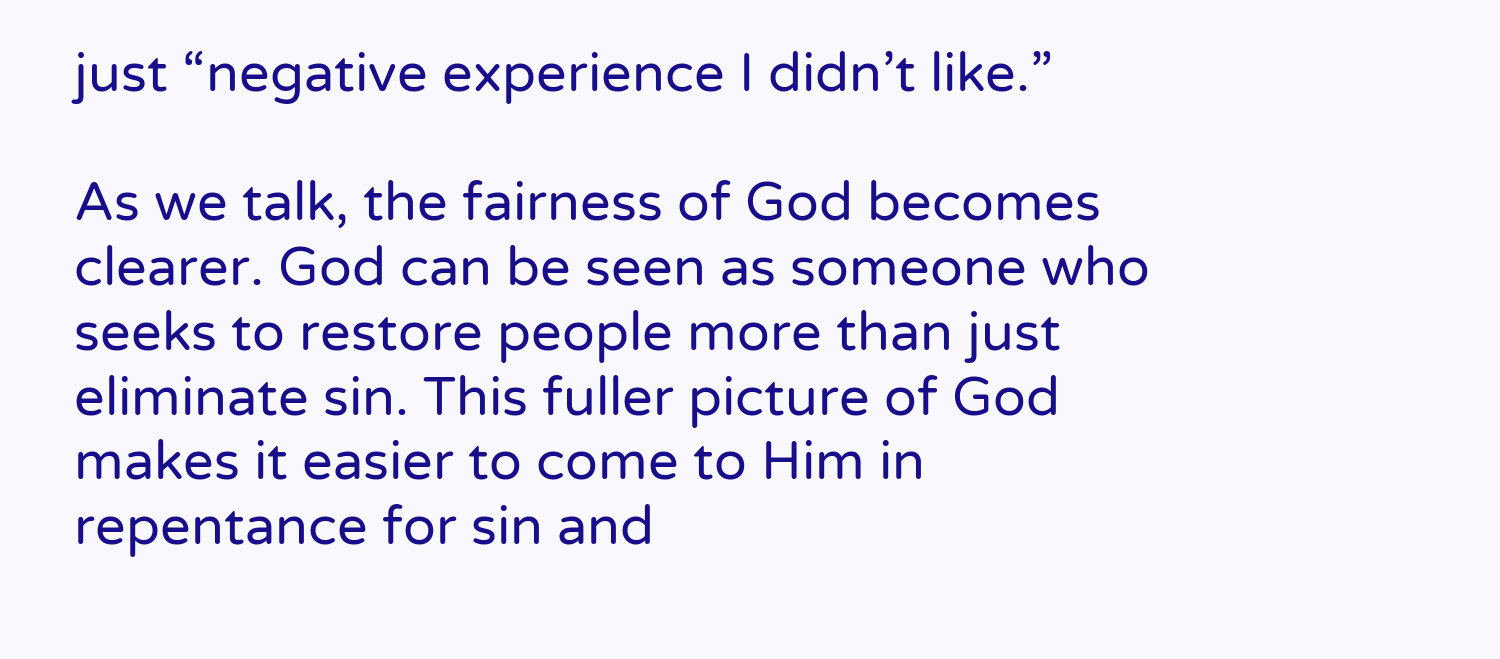just “negative experience I didn’t like.”

As we talk, the fairness of God becomes clearer. God can be seen as someone who seeks to restore people more than just eliminate sin. This fuller picture of God makes it easier to come to Him in repentance for sin and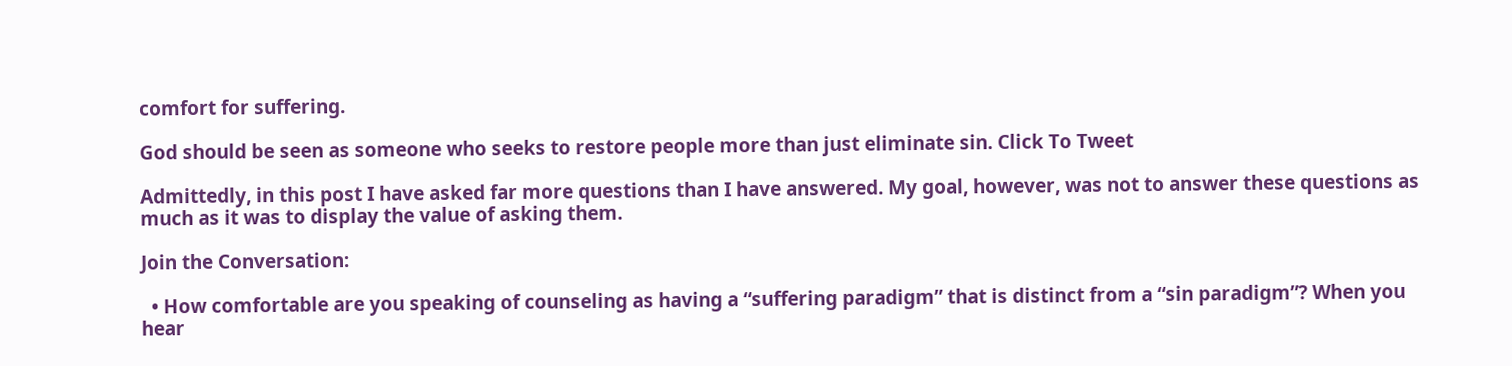comfort for suffering.

God should be seen as someone who seeks to restore people more than just eliminate sin. Click To Tweet

Admittedly, in this post I have asked far more questions than I have answered. My goal, however, was not to answer these questions as much as it was to display the value of asking them.

Join the Conversation:

  • How comfortable are you speaking of counseling as having a “suffering paradigm” that is distinct from a “sin paradigm”? When you hear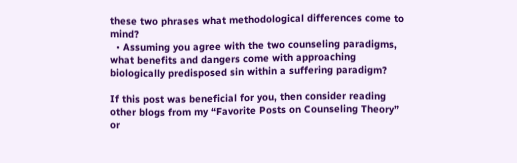these two phrases what methodological differences come to mind?
  • Assuming you agree with the two counseling paradigms, what benefits and dangers come with approaching biologically predisposed sin within a suffering paradigm?

If this post was beneficial for you, then consider reading other blogs from my “Favorite Posts on Counseling Theory” or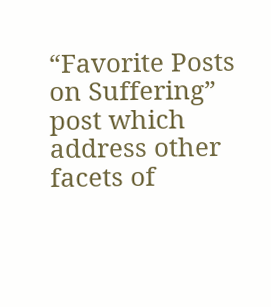“Favorite Posts on Suffering” post which address other facets of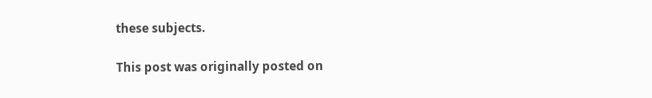these subjects.

This post was originally posted on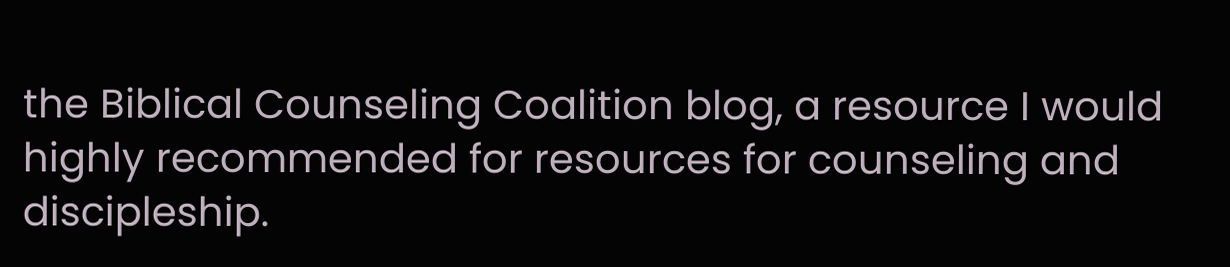the Biblical Counseling Coalition blog, a resource I would highly recommended for resources for counseling and discipleship.